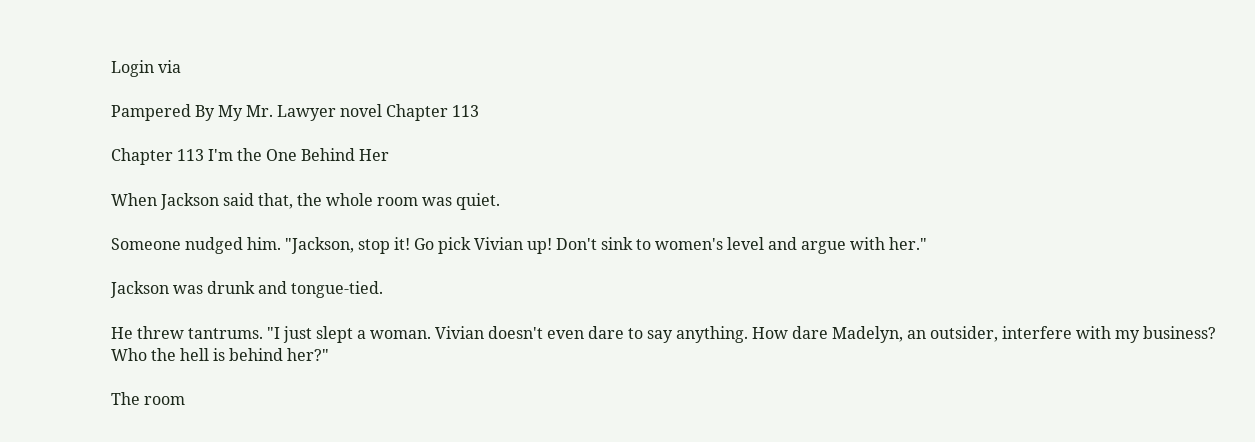Login via

Pampered By My Mr. Lawyer novel Chapter 113

Chapter 113 I'm the One Behind Her

When Jackson said that, the whole room was quiet.

Someone nudged him. "Jackson, stop it! Go pick Vivian up! Don't sink to women's level and argue with her."

Jackson was drunk and tongue-tied.

He threw tantrums. "I just slept a woman. Vivian doesn't even dare to say anything. How dare Madelyn, an outsider, interfere with my business? Who the hell is behind her?"

The room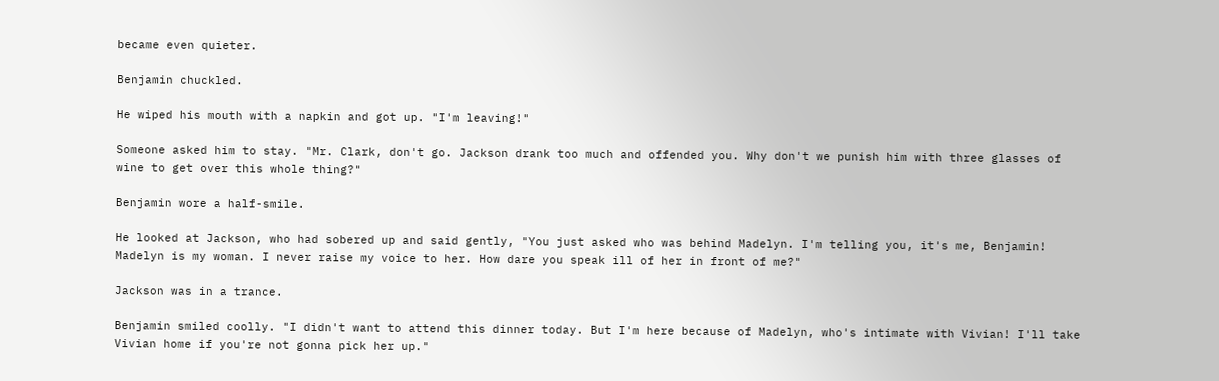became even quieter.

Benjamin chuckled.

He wiped his mouth with a napkin and got up. "I'm leaving!"

Someone asked him to stay. "Mr. Clark, don't go. Jackson drank too much and offended you. Why don't we punish him with three glasses of wine to get over this whole thing?"

Benjamin wore a half-smile.

He looked at Jackson, who had sobered up and said gently, "You just asked who was behind Madelyn. I'm telling you, it's me, Benjamin! Madelyn is my woman. I never raise my voice to her. How dare you speak ill of her in front of me?"

Jackson was in a trance.

Benjamin smiled coolly. "I didn't want to attend this dinner today. But I'm here because of Madelyn, who's intimate with Vivian! I'll take Vivian home if you're not gonna pick her up."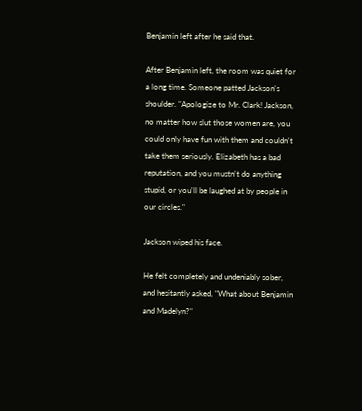Benjamin left after he said that.

After Benjamin left, the room was quiet for a long time. Someone patted Jackson's shoulder. "Apologize to Mr. Clark! Jackson, no matter how slut those women are, you could only have fun with them and couldn't take them seriously. Elizabeth has a bad reputation, and you mustn't do anything stupid, or you'll be laughed at by people in our circles."

Jackson wiped his face.

He felt completely and undeniably sober, and hesitantly asked, "What about Benjamin and Madelyn?"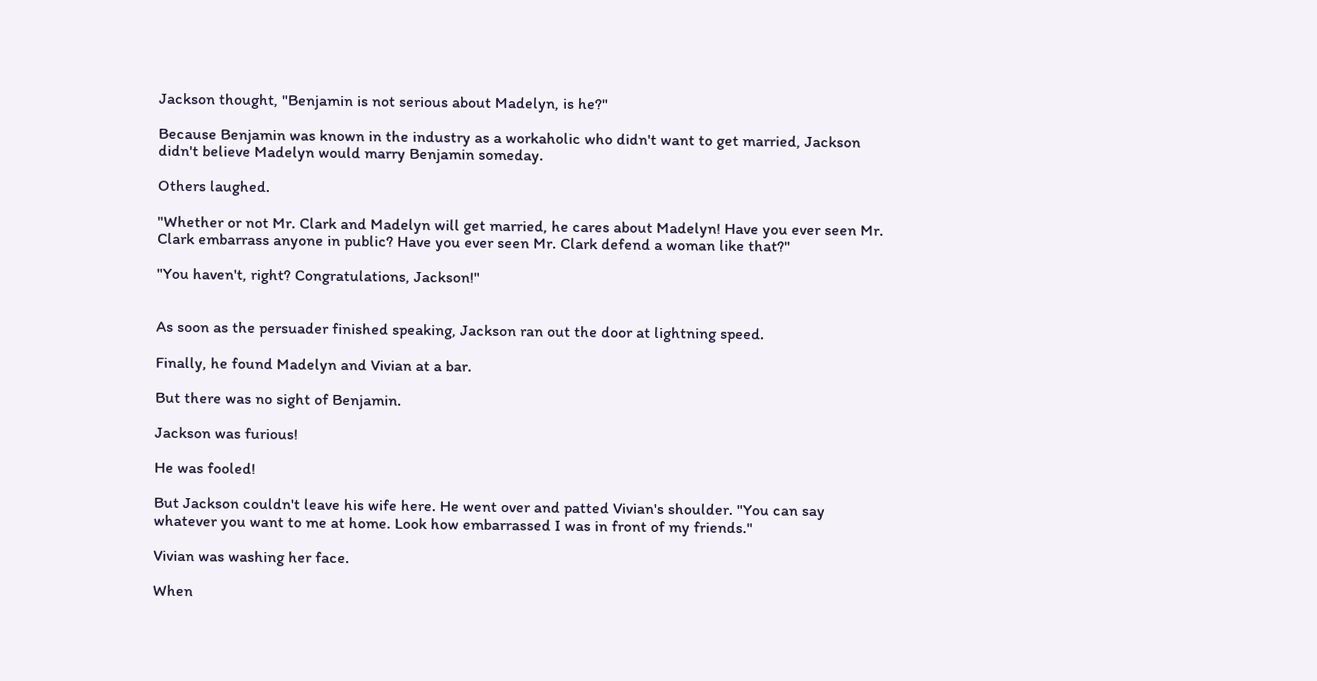Jackson thought, "Benjamin is not serious about Madelyn, is he?"

Because Benjamin was known in the industry as a workaholic who didn't want to get married, Jackson didn't believe Madelyn would marry Benjamin someday.

Others laughed.

"Whether or not Mr. Clark and Madelyn will get married, he cares about Madelyn! Have you ever seen Mr. Clark embarrass anyone in public? Have you ever seen Mr. Clark defend a woman like that?"

"You haven't, right? Congratulations, Jackson!"


As soon as the persuader finished speaking, Jackson ran out the door at lightning speed.

Finally, he found Madelyn and Vivian at a bar.

But there was no sight of Benjamin.

Jackson was furious!

He was fooled!

But Jackson couldn't leave his wife here. He went over and patted Vivian's shoulder. "You can say whatever you want to me at home. Look how embarrassed I was in front of my friends."

Vivian was washing her face.

When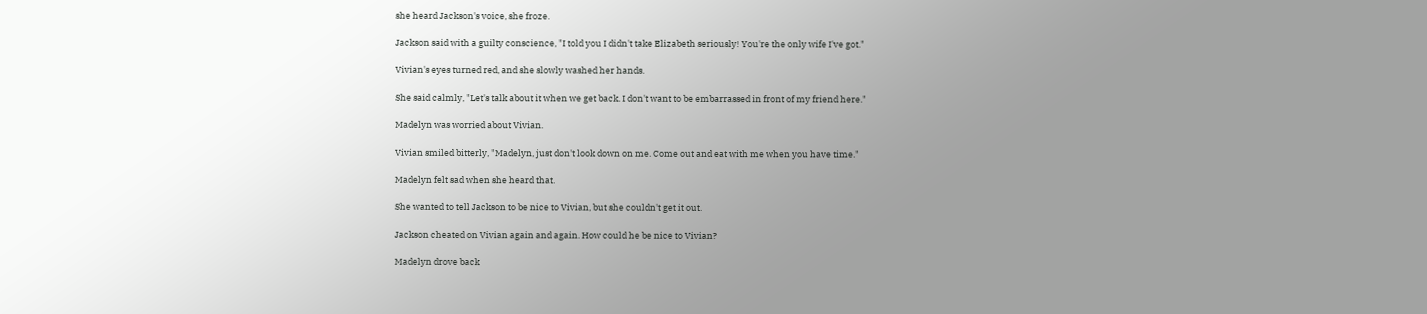she heard Jackson's voice, she froze.

Jackson said with a guilty conscience, "I told you I didn't take Elizabeth seriously! You're the only wife I've got."

Vivian's eyes turned red, and she slowly washed her hands.

She said calmly, "Let's talk about it when we get back. I don't want to be embarrassed in front of my friend here."

Madelyn was worried about Vivian.

Vivian smiled bitterly, "Madelyn, just don't look down on me. Come out and eat with me when you have time."

Madelyn felt sad when she heard that.

She wanted to tell Jackson to be nice to Vivian, but she couldn't get it out.

Jackson cheated on Vivian again and again. How could he be nice to Vivian?

Madelyn drove back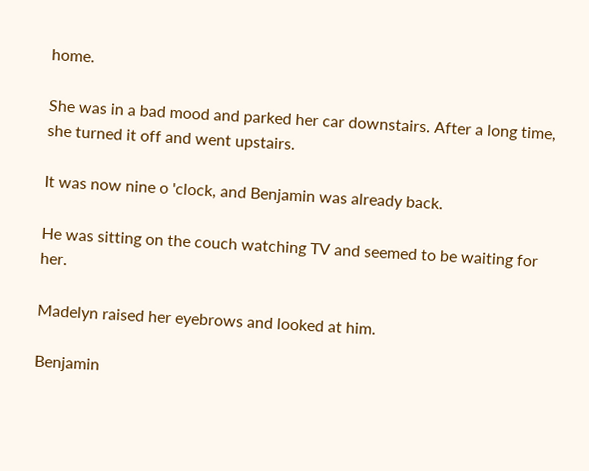home.

She was in a bad mood and parked her car downstairs. After a long time, she turned it off and went upstairs.

It was now nine o 'clock, and Benjamin was already back.

He was sitting on the couch watching TV and seemed to be waiting for her.

Madelyn raised her eyebrows and looked at him.

Benjamin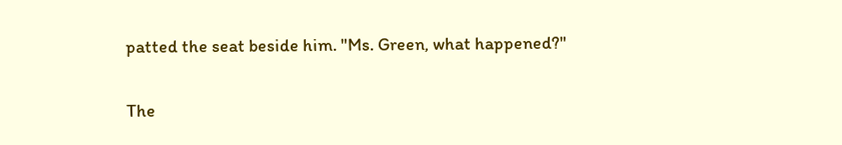patted the seat beside him. "Ms. Green, what happened?"


The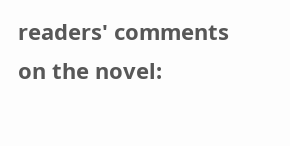readers' comments on the novel: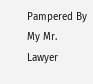Pampered By My Mr. Lawyer